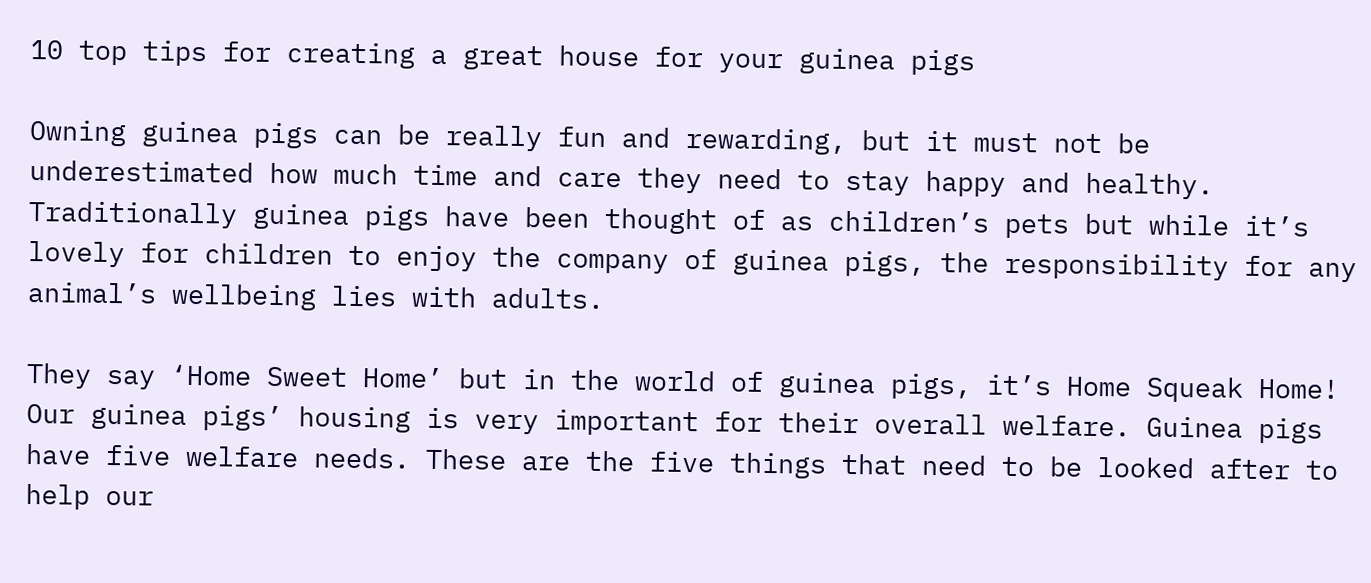10 top tips for creating a great house for your guinea pigs

Owning guinea pigs can be really fun and rewarding, but it must not be underestimated how much time and care they need to stay happy and healthy. Traditionally guinea pigs have been thought of as children’s pets but while it’s lovely for children to enjoy the company of guinea pigs, the responsibility for any animal’s wellbeing lies with adults.

They say ‘Home Sweet Home’ but in the world of guinea pigs, it’s Home Squeak Home!  Our guinea pigs’ housing is very important for their overall welfare. Guinea pigs have five welfare needs. These are the five things that need to be looked after to help our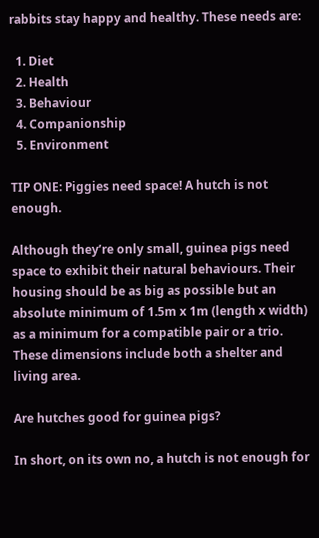rabbits stay happy and healthy. These needs are:

  1. Diet
  2. Health
  3. Behaviour
  4. Companionship
  5. Environment

TIP ONE: Piggies need space! A hutch is not enough.

Although they’re only small, guinea pigs need space to exhibit their natural behaviours. Their housing should be as big as possible but an absolute minimum of 1.5m x 1m (length x width) as a minimum for a compatible pair or a trio. These dimensions include both a shelter and living area.

Are hutches good for guinea pigs?

In short, on its own no, a hutch is not enough for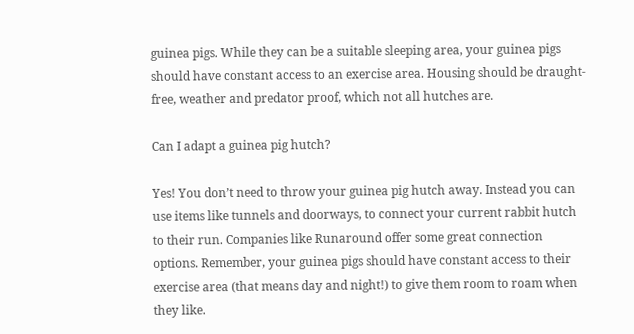guinea pigs. While they can be a suitable sleeping area, your guinea pigs should have constant access to an exercise area. Housing should be draught-free, weather and predator proof, which not all hutches are.

Can I adapt a guinea pig hutch?

Yes! You don’t need to throw your guinea pig hutch away. Instead you can use items like tunnels and doorways, to connect your current rabbit hutch to their run. Companies like Runaround offer some great connection options. Remember, your guinea pigs should have constant access to their exercise area (that means day and night!) to give them room to roam when they like.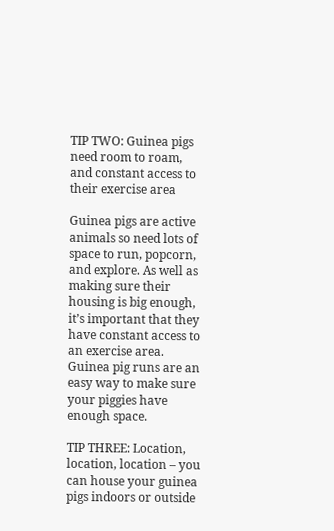TIP TWO: Guinea pigs need room to roam, and constant access to their exercise area

Guinea pigs are active animals so need lots of space to run, popcorn, and explore. As well as making sure their housing is big enough, it’s important that they have constant access to an exercise area. Guinea pig runs are an easy way to make sure your piggies have enough space.

TIP THREE: Location, location, location – you can house your guinea pigs indoors or outside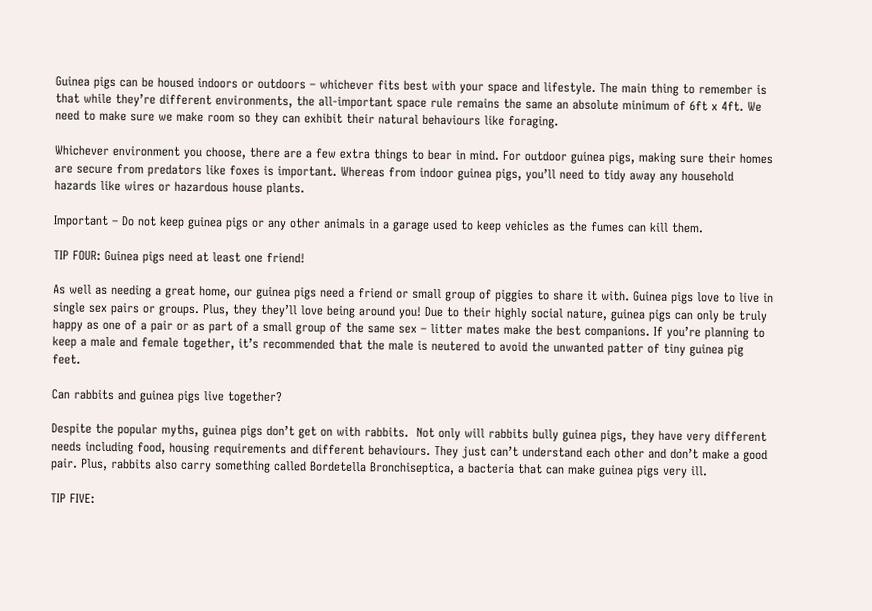Guinea pigs can be housed indoors or outdoors – whichever fits best with your space and lifestyle. The main thing to remember is that while they’re different environments, the all-important space rule remains the same an absolute minimum of 6ft x 4ft. We need to make sure we make room so they can exhibit their natural behaviours like foraging.

Whichever environment you choose, there are a few extra things to bear in mind. For outdoor guinea pigs, making sure their homes are secure from predators like foxes is important. Whereas from indoor guinea pigs, you’ll need to tidy away any household hazards like wires or hazardous house plants.

Important – Do not keep guinea pigs or any other animals in a garage used to keep vehicles as the fumes can kill them.

TIP FOUR: Guinea pigs need at least one friend!

As well as needing a great home, our guinea pigs need a friend or small group of piggies to share it with. Guinea pigs love to live in single sex pairs or groups. Plus, they they’ll love being around you! Due to their highly social nature, guinea pigs can only be truly happy as one of a pair or as part of a small group of the same sex – litter mates make the best companions. If you’re planning to keep a male and female together, it’s recommended that the male is neutered to avoid the unwanted patter of tiny guinea pig feet.

Can rabbits and guinea pigs live together?

Despite the popular myths, guinea pigs don’t get on with rabbits.  Not only will rabbits bully guinea pigs, they have very different needs including food, housing requirements and different behaviours. They just can’t understand each other and don’t make a good pair. Plus, rabbits also carry something called Bordetella Bronchiseptica, a bacteria that can make guinea pigs very ill.

TIP FIVE: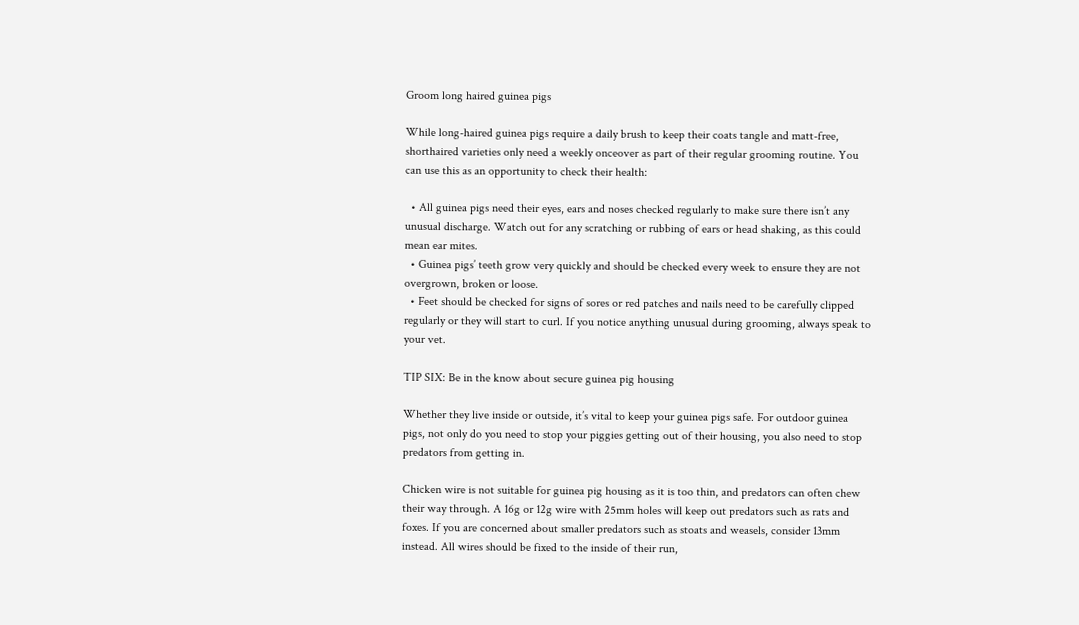Groom long haired guinea pigs

While long-haired guinea pigs require a daily brush to keep their coats tangle and matt-free, shorthaired varieties only need a weekly onceover as part of their regular grooming routine. You can use this as an opportunity to check their health:

  • All guinea pigs need their eyes, ears and noses checked regularly to make sure there isn’t any unusual discharge. Watch out for any scratching or rubbing of ears or head shaking, as this could mean ear mites.
  • Guinea pigs’ teeth grow very quickly and should be checked every week to ensure they are not overgrown, broken or loose.
  • Feet should be checked for signs of sores or red patches and nails need to be carefully clipped regularly or they will start to curl. If you notice anything unusual during grooming, always speak to your vet.

TIP SIX: Be in the know about secure guinea pig housing

Whether they live inside or outside, it’s vital to keep your guinea pigs safe. For outdoor guinea pigs, not only do you need to stop your piggies getting out of their housing, you also need to stop predators from getting in.

Chicken wire is not suitable for guinea pig housing as it is too thin, and predators can often chew their way through. A 16g or 12g wire with 25mm holes will keep out predators such as rats and foxes. If you are concerned about smaller predators such as stoats and weasels, consider 13mm instead. All wires should be fixed to the inside of their run,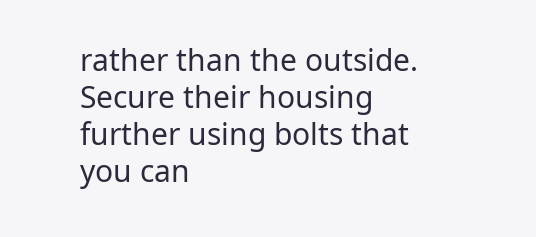rather than the outside. Secure their housing further using bolts that you can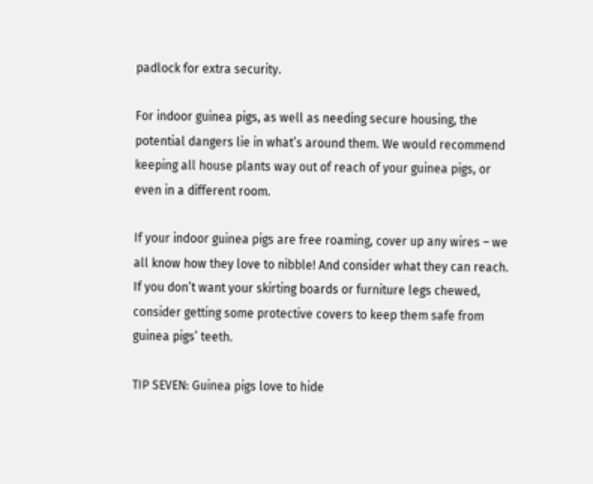padlock for extra security.

For indoor guinea pigs, as well as needing secure housing, the potential dangers lie in what’s around them. We would recommend keeping all house plants way out of reach of your guinea pigs, or even in a different room.

If your indoor guinea pigs are free roaming, cover up any wires – we all know how they love to nibble! And consider what they can reach. If you don’t want your skirting boards or furniture legs chewed, consider getting some protective covers to keep them safe from guinea pigs’ teeth.

TIP SEVEN: Guinea pigs love to hide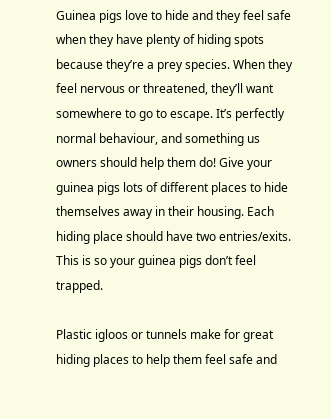Guinea pigs love to hide and they feel safe when they have plenty of hiding spots because they’re a prey species. When they feel nervous or threatened, they’ll want somewhere to go to escape. It’s perfectly normal behaviour, and something us owners should help them do! Give your guinea pigs lots of different places to hide themselves away in their housing. Each hiding place should have two entries/exits. This is so your guinea pigs don’t feel trapped.

Plastic igloos or tunnels make for great hiding places to help them feel safe and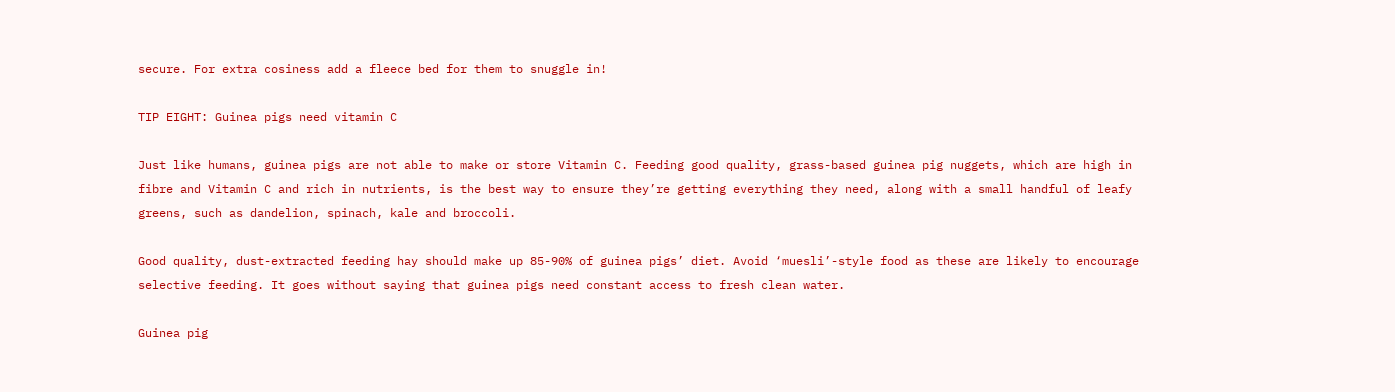secure. For extra cosiness add a fleece bed for them to snuggle in!

TIP EIGHT: Guinea pigs need vitamin C

Just like humans, guinea pigs are not able to make or store Vitamin C. Feeding good quality, grass-based guinea pig nuggets, which are high in fibre and Vitamin C and rich in nutrients, is the best way to ensure they’re getting everything they need, along with a small handful of leafy greens, such as dandelion, spinach, kale and broccoli.

Good quality, dust-extracted feeding hay should make up 85-90% of guinea pigs’ diet. Avoid ‘muesli’-style food as these are likely to encourage selective feeding. It goes without saying that guinea pigs need constant access to fresh clean water.

Guinea pig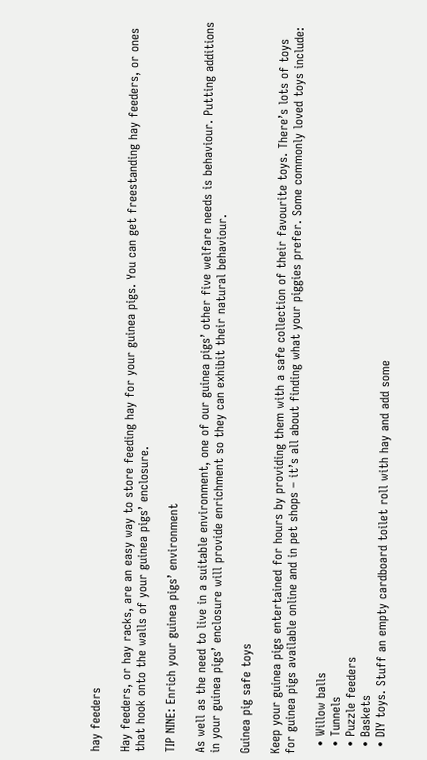hay feeders

Hay feeders, or hay racks, are an easy way to store feeding hay for your guinea pigs. You can get freestanding hay feeders, or ones that hook onto the walls of your guinea pigs’ enclosure.

TIP NINE: Enrich your guinea pigs’ environment

As well as the need to live in a suitable environment, one of our guinea pigs’ other five welfare needs is behaviour. Putting additions in your guinea pigs’ enclosure will provide enrichment so they can exhibit their natural behaviour.

Guinea pig safe toys

Keep your guinea pigs entertained for hours by providing them with a safe collection of their favourite toys. There’s lots of toys for guinea pigs available online and in pet shops – it’s all about finding what your piggies prefer. Some commonly loved toys include:

  • Willow balls
  • Tunnels
  • Puzzle feeders
  • Baskets
  • DIY toys. Stuff an empty cardboard toilet roll with hay and add some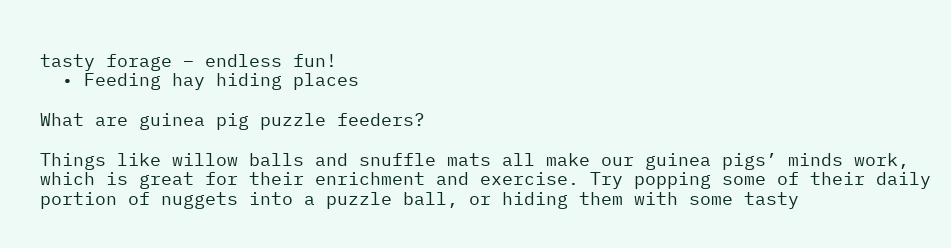tasty forage – endless fun!
  • Feeding hay hiding places

What are guinea pig puzzle feeders?

Things like willow balls and snuffle mats all make our guinea pigs’ minds work, which is great for their enrichment and exercise. Try popping some of their daily portion of nuggets into a puzzle ball, or hiding them with some tasty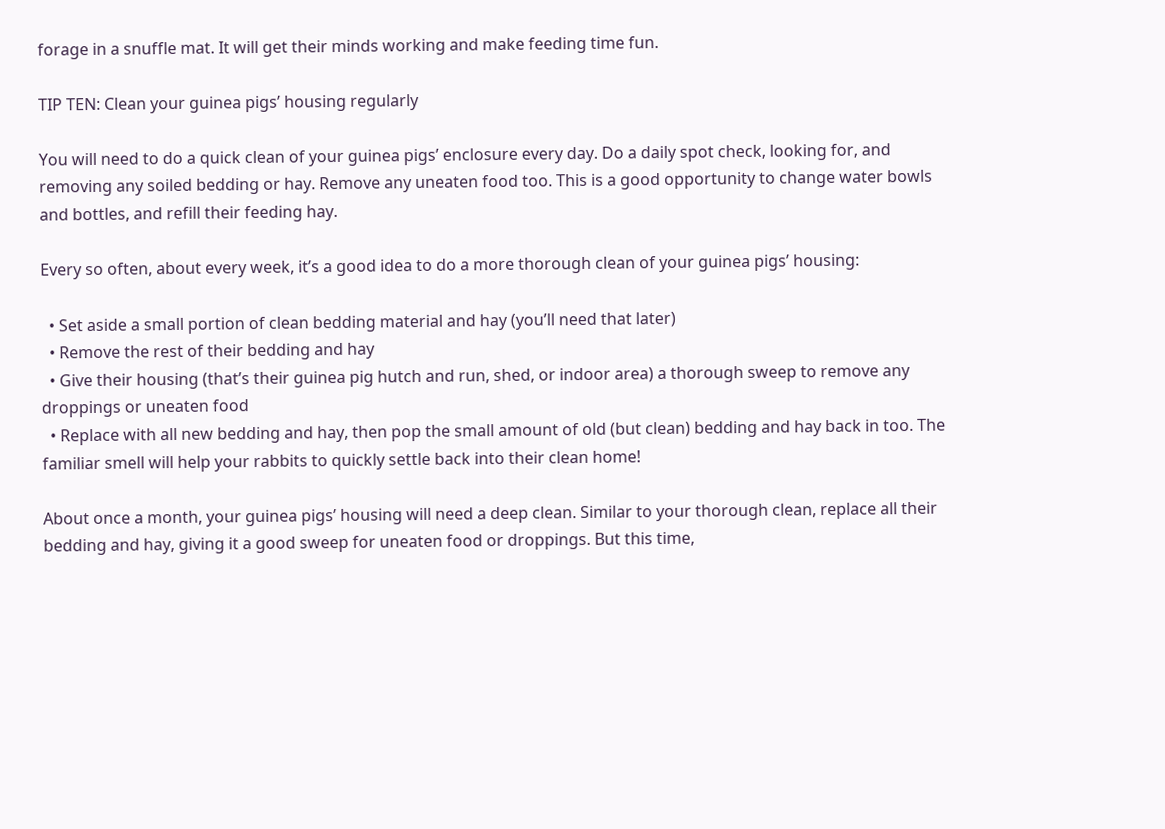forage in a snuffle mat. It will get their minds working and make feeding time fun.

TIP TEN: Clean your guinea pigs’ housing regularly

You will need to do a quick clean of your guinea pigs’ enclosure every day. Do a daily spot check, looking for, and removing any soiled bedding or hay. Remove any uneaten food too. This is a good opportunity to change water bowls and bottles, and refill their feeding hay.

Every so often, about every week, it’s a good idea to do a more thorough clean of your guinea pigs’ housing:

  • Set aside a small portion of clean bedding material and hay (you’ll need that later)
  • Remove the rest of their bedding and hay
  • Give their housing (that’s their guinea pig hutch and run, shed, or indoor area) a thorough sweep to remove any droppings or uneaten food
  • Replace with all new bedding and hay, then pop the small amount of old (but clean) bedding and hay back in too. The familiar smell will help your rabbits to quickly settle back into their clean home!

About once a month, your guinea pigs’ housing will need a deep clean. Similar to your thorough clean, replace all their bedding and hay, giving it a good sweep for uneaten food or droppings. But this time,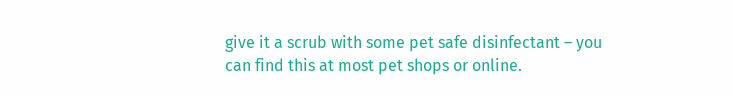give it a scrub with some pet safe disinfectant – you can find this at most pet shops or online.